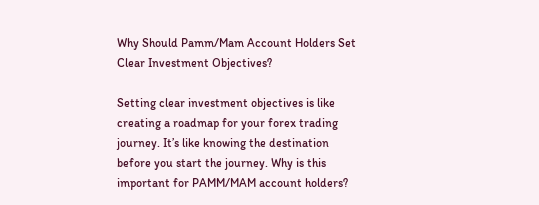Why Should Pamm/Mam Account Holders Set Clear Investment Objectives?

Setting clear investment objectives is like creating a roadmap for your forex trading journey. It’s like knowing the destination before you start the journey. Why is this important for PAMM/MAM account holders?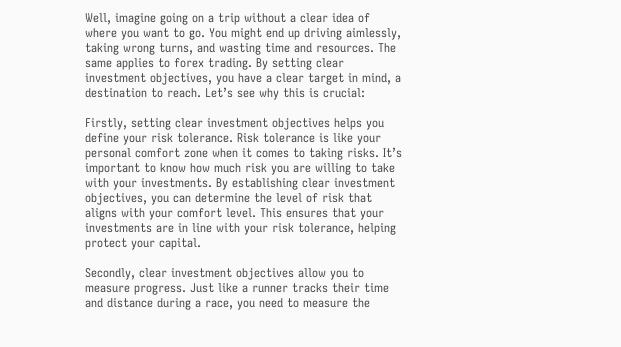Well, imagine going on a trip without a clear idea of where you want to go. You might end up driving aimlessly, taking wrong turns, and wasting time and resources. The same applies to forex trading. By setting clear investment objectives, you have a clear target in mind, a destination to reach. Let’s see why this is crucial:

Firstly, setting clear investment objectives helps you define your risk tolerance. Risk tolerance is like your personal comfort zone when it comes to taking risks. It’s important to know how much risk you are willing to take with your investments. By establishing clear investment objectives, you can determine the level of risk that aligns with your comfort level. This ensures that your investments are in line with your risk tolerance, helping protect your capital.

Secondly, clear investment objectives allow you to measure progress. Just like a runner tracks their time and distance during a race, you need to measure the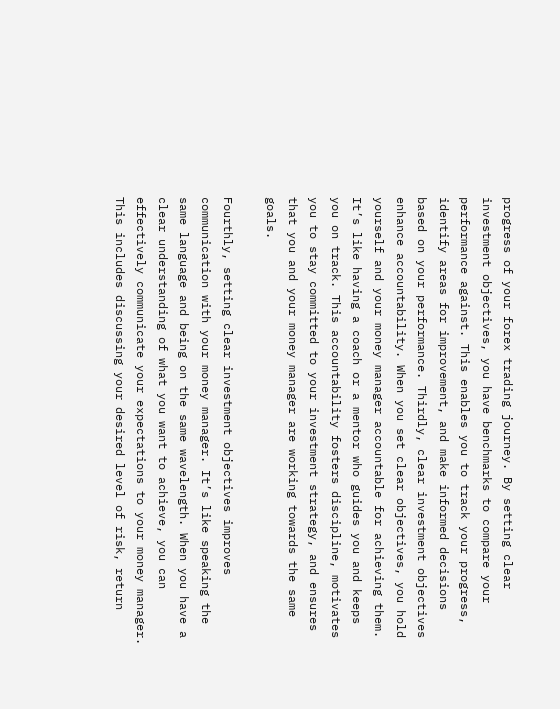progress of your forex trading journey. By setting clear investment objectives, you have benchmarks to compare your performance against. This enables you to track your progress, identify areas for improvement, and make informed decisions based on your performance. Thirdly, clear investment objectives enhance accountability. When you set clear objectives, you hold yourself and your money manager accountable for achieving them. It’s like having a coach or a mentor who guides you and keeps you on track. This accountability fosters discipline, motivates you to stay committed to your investment strategy, and ensures that you and your money manager are working towards the same goals.

Fourthly, setting clear investment objectives improves communication with your money manager. It’s like speaking the same language and being on the same wavelength. When you have a clear understanding of what you want to achieve, you can effectively communicate your expectations to your money manager. This includes discussing your desired level of risk, return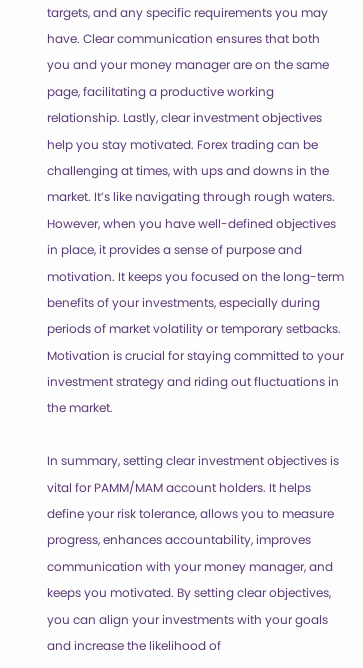targets, and any specific requirements you may have. Clear communication ensures that both you and your money manager are on the same page, facilitating a productive working relationship. Lastly, clear investment objectives help you stay motivated. Forex trading can be challenging at times, with ups and downs in the market. It’s like navigating through rough waters. However, when you have well-defined objectives in place, it provides a sense of purpose and motivation. It keeps you focused on the long-term benefits of your investments, especially during periods of market volatility or temporary setbacks. Motivation is crucial for staying committed to your investment strategy and riding out fluctuations in the market.

In summary, setting clear investment objectives is vital for PAMM/MAM account holders. It helps define your risk tolerance, allows you to measure progress, enhances accountability, improves communication with your money manager, and keeps you motivated. By setting clear objectives, you can align your investments with your goals and increase the likelihood of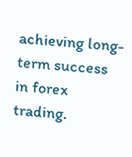achieving long-term success in forex trading.